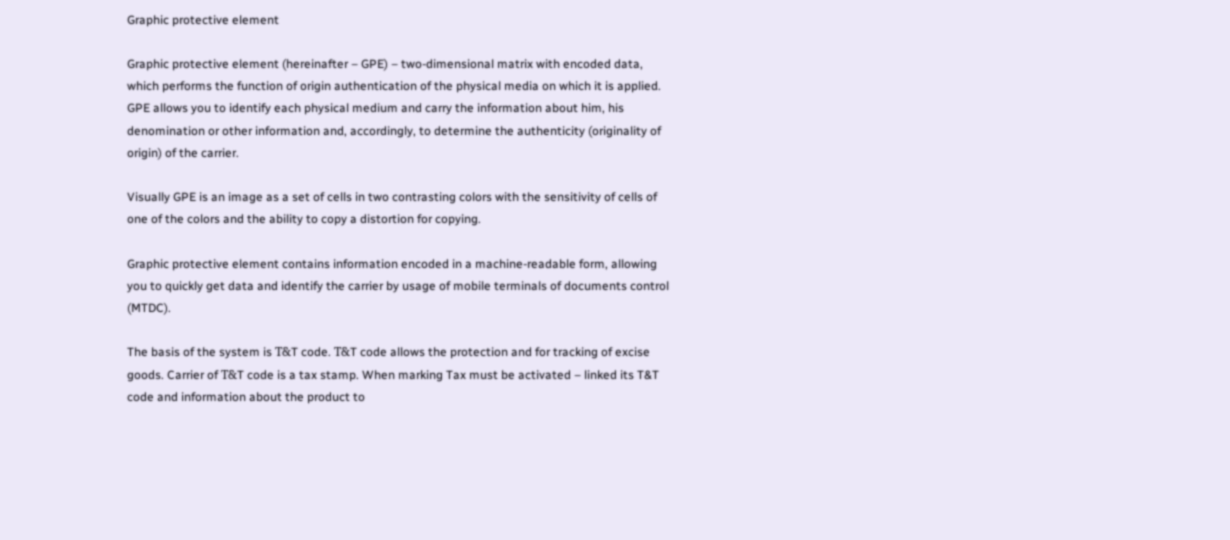Graphic protective element

Graphic protective element (hereinafter – GPE) – two-dimensional matrix with encoded data, which performs the function of origin authentication of the physical media on which it is applied. GPE allows you to identify each physical medium and carry the information about him, his denomination or other information and, accordingly, to determine the authenticity (originality of origin) of the carrier.

Visually GPE is an image as a set of cells in two contrasting colors with the sensitivity of cells of one of the colors and the ability to copy a distortion for copying.

Graphic protective element contains information encoded in a machine-readable form, allowing you to quickly get data and identify the carrier by usage of mobile terminals of documents control (MTDC).

The basis of the system is Т&T code. Т&T code allows the protection and for tracking of excise goods. Carrier of Т&T code is a tax stamp. When marking Tax must be activated – linked its T&T code and information about the product to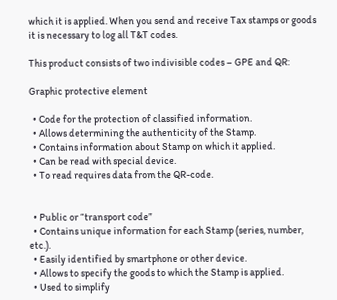which it is applied. When you send and receive Tax stamps or goods it is necessary to log all T&T codes.

This product consists of two indivisible codes – GPE and QR:

Graphic protective element

  • Code for the protection of classified information.
  • Allows determining the authenticity of the Stamp.
  • Contains information about Stamp on which it applied.
  • Can be read with special device.
  • To read requires data from the QR-code.


  • Public or “transport code”
  • Contains unique information for each Stamp (series, number, etc.).
  • Easily identified by smartphone or other device.
  • Allows to specify the goods to which the Stamp is applied.
  • Used to simplify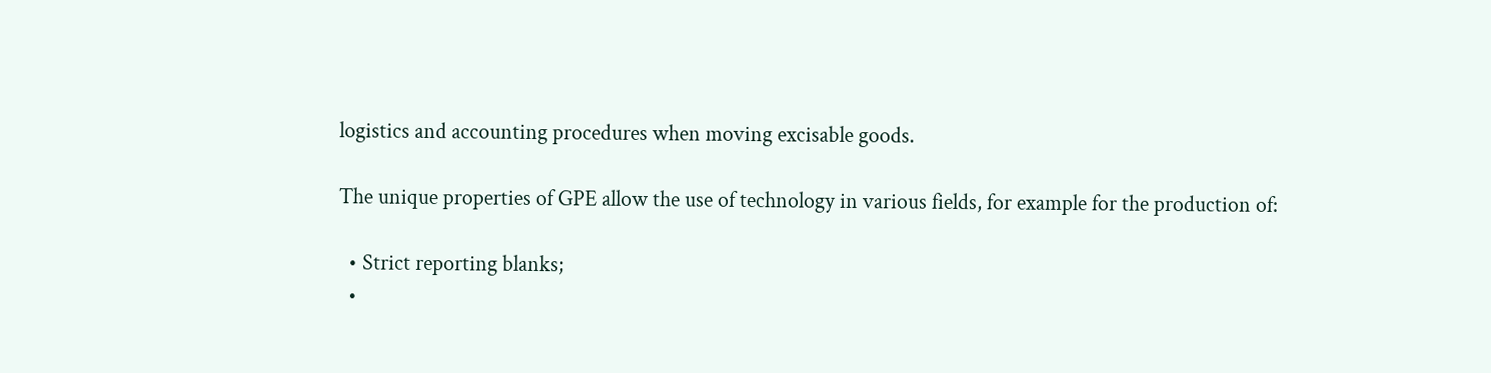logistics and accounting procedures when moving excisable goods.

The unique properties of GPE allow the use of technology in various fields, for example for the production of:

  • Strict reporting blanks;
  •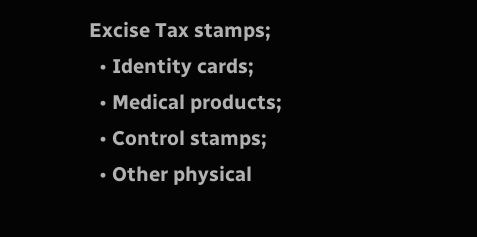Excise Tax stamps;
  • Identity cards;
  • Medical products;
  • Control stamps;
  • Other physical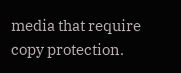media that require copy protection.